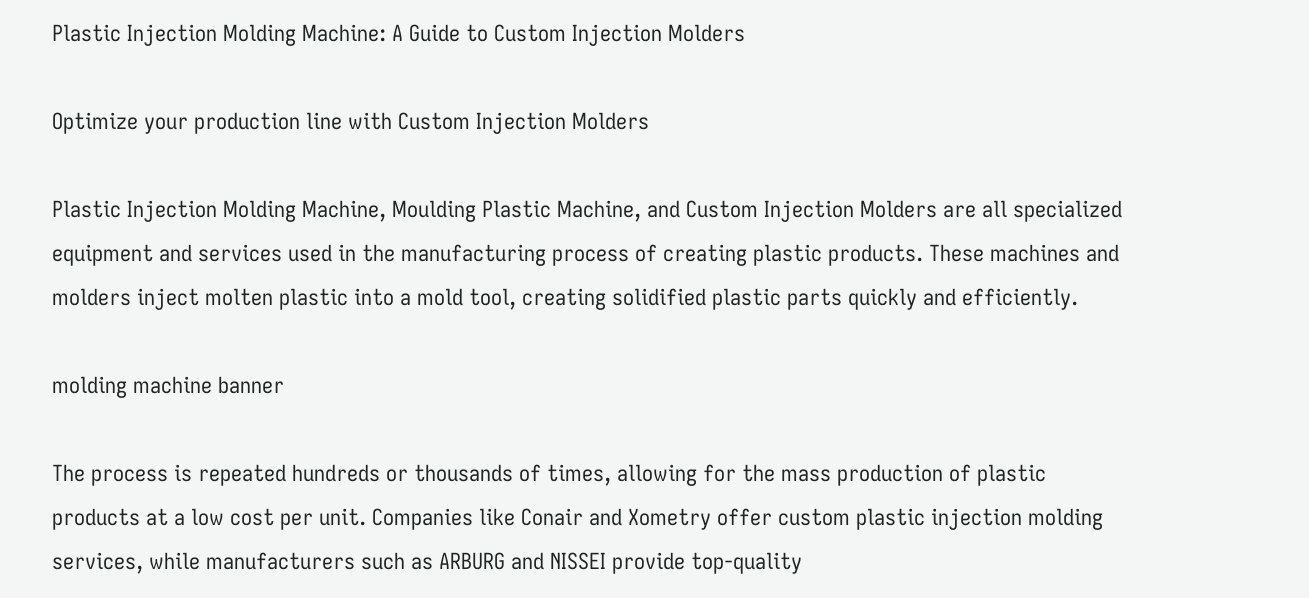Plastic Injection Molding Machine: A Guide to Custom Injection Molders

Optimize your production line with Custom Injection Molders

Plastic Injection Molding Machine, Moulding Plastic Machine, and Custom Injection Molders are all specialized equipment and services used in the manufacturing process of creating plastic products. These machines and molders inject molten plastic into a mold tool, creating solidified plastic parts quickly and efficiently.

molding machine banner

The process is repeated hundreds or thousands of times, allowing for the mass production of plastic products at a low cost per unit. Companies like Conair and Xometry offer custom plastic injection molding services, while manufacturers such as ARBURG and NISSEI provide top-quality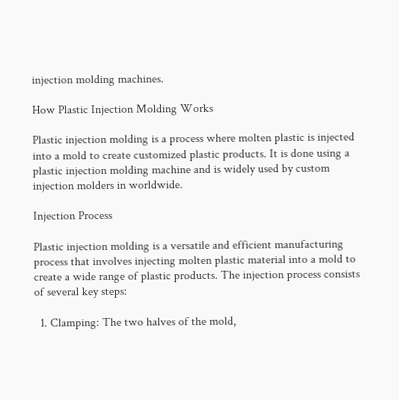injection molding machines.

How Plastic Injection Molding Works

Plastic injection molding is a process where molten plastic is injected into a mold to create customized plastic products. It is done using a plastic injection molding machine and is widely used by custom injection molders in worldwide.

Injection Process

Plastic injection molding is a versatile and efficient manufacturing process that involves injecting molten plastic material into a mold to create a wide range of plastic products. The injection process consists of several key steps:

  1. Clamping: The two halves of the mold,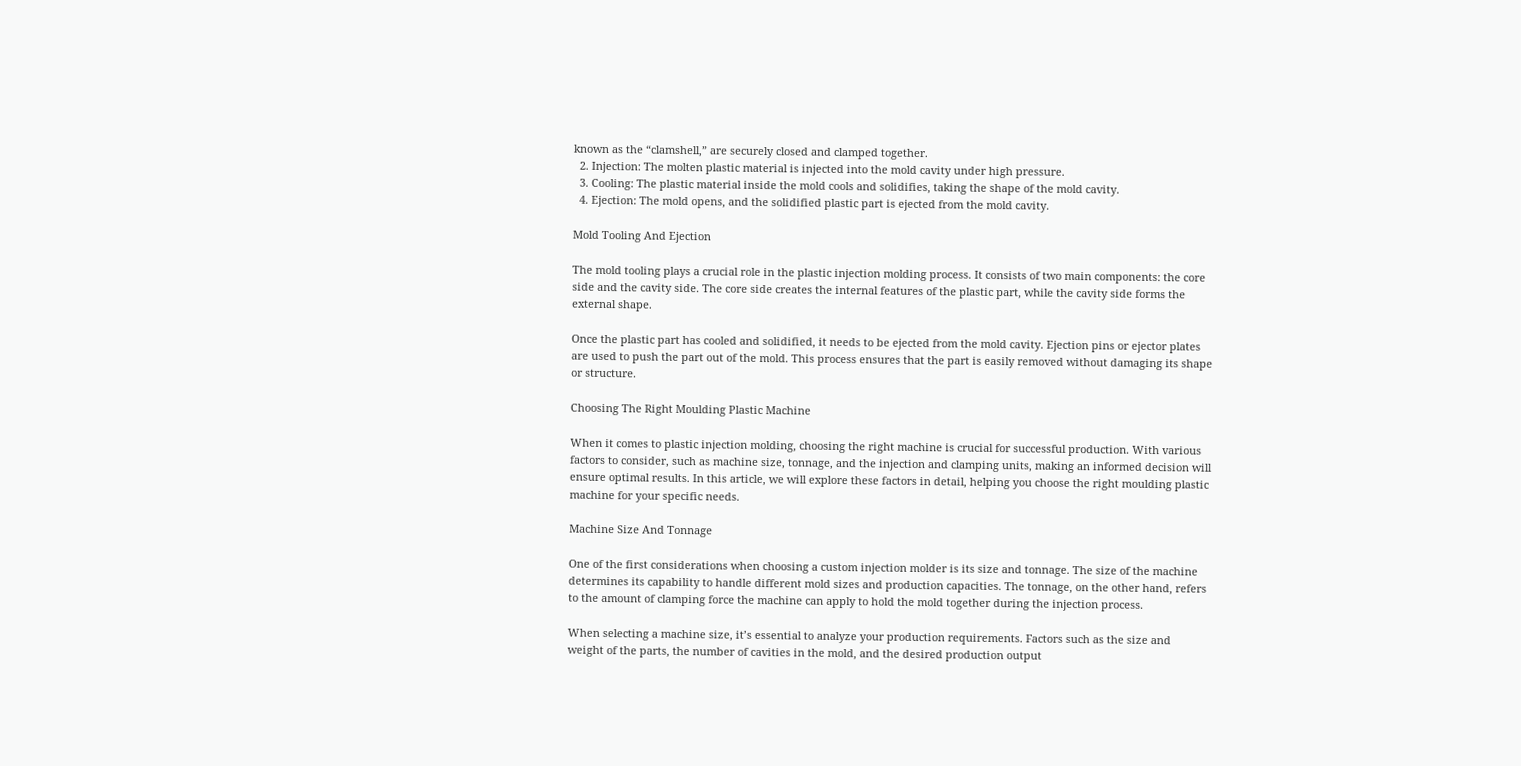known as the “clamshell,” are securely closed and clamped together.
  2. Injection: The molten plastic material is injected into the mold cavity under high pressure.
  3. Cooling: The plastic material inside the mold cools and solidifies, taking the shape of the mold cavity.
  4. Ejection: The mold opens, and the solidified plastic part is ejected from the mold cavity.

Mold Tooling And Ejection

The mold tooling plays a crucial role in the plastic injection molding process. It consists of two main components: the core side and the cavity side. The core side creates the internal features of the plastic part, while the cavity side forms the external shape.

Once the plastic part has cooled and solidified, it needs to be ejected from the mold cavity. Ejection pins or ejector plates are used to push the part out of the mold. This process ensures that the part is easily removed without damaging its shape or structure.

Choosing The Right Moulding Plastic Machine

When it comes to plastic injection molding, choosing the right machine is crucial for successful production. With various factors to consider, such as machine size, tonnage, and the injection and clamping units, making an informed decision will ensure optimal results. In this article, we will explore these factors in detail, helping you choose the right moulding plastic machine for your specific needs.

Machine Size And Tonnage

One of the first considerations when choosing a custom injection molder is its size and tonnage. The size of the machine determines its capability to handle different mold sizes and production capacities. The tonnage, on the other hand, refers to the amount of clamping force the machine can apply to hold the mold together during the injection process.

When selecting a machine size, it’s essential to analyze your production requirements. Factors such as the size and weight of the parts, the number of cavities in the mold, and the desired production output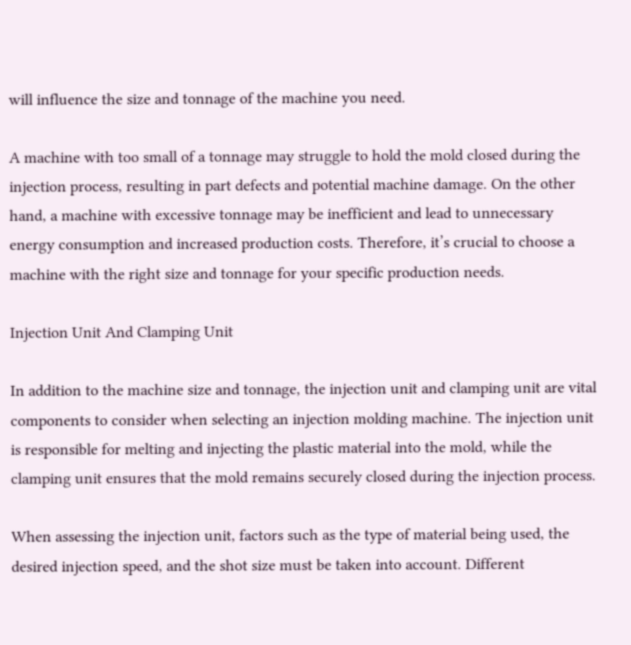will influence the size and tonnage of the machine you need.

A machine with too small of a tonnage may struggle to hold the mold closed during the injection process, resulting in part defects and potential machine damage. On the other hand, a machine with excessive tonnage may be inefficient and lead to unnecessary energy consumption and increased production costs. Therefore, it’s crucial to choose a machine with the right size and tonnage for your specific production needs.

Injection Unit And Clamping Unit

In addition to the machine size and tonnage, the injection unit and clamping unit are vital components to consider when selecting an injection molding machine. The injection unit is responsible for melting and injecting the plastic material into the mold, while the clamping unit ensures that the mold remains securely closed during the injection process.

When assessing the injection unit, factors such as the type of material being used, the desired injection speed, and the shot size must be taken into account. Different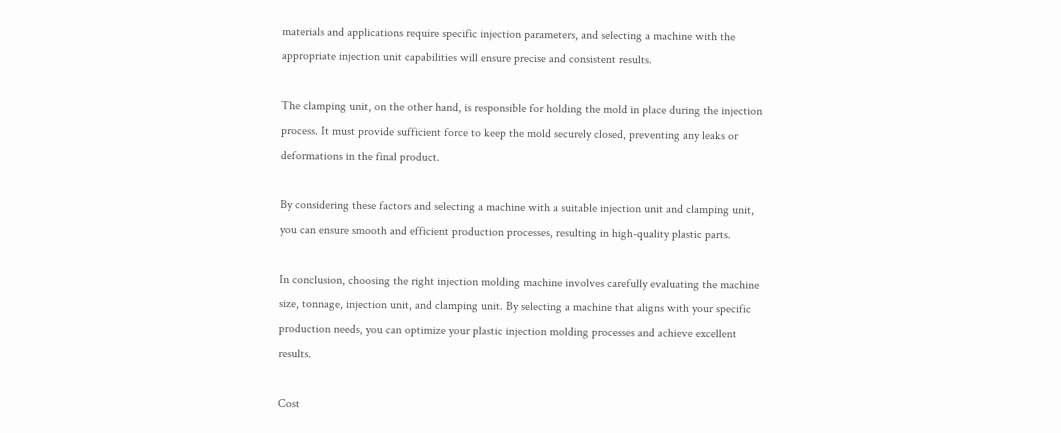materials and applications require specific injection parameters, and selecting a machine with the appropriate injection unit capabilities will ensure precise and consistent results.

The clamping unit, on the other hand, is responsible for holding the mold in place during the injection process. It must provide sufficient force to keep the mold securely closed, preventing any leaks or deformations in the final product.

By considering these factors and selecting a machine with a suitable injection unit and clamping unit, you can ensure smooth and efficient production processes, resulting in high-quality plastic parts.

In conclusion, choosing the right injection molding machine involves carefully evaluating the machine size, tonnage, injection unit, and clamping unit. By selecting a machine that aligns with your specific production needs, you can optimize your plastic injection molding processes and achieve excellent results.

Cost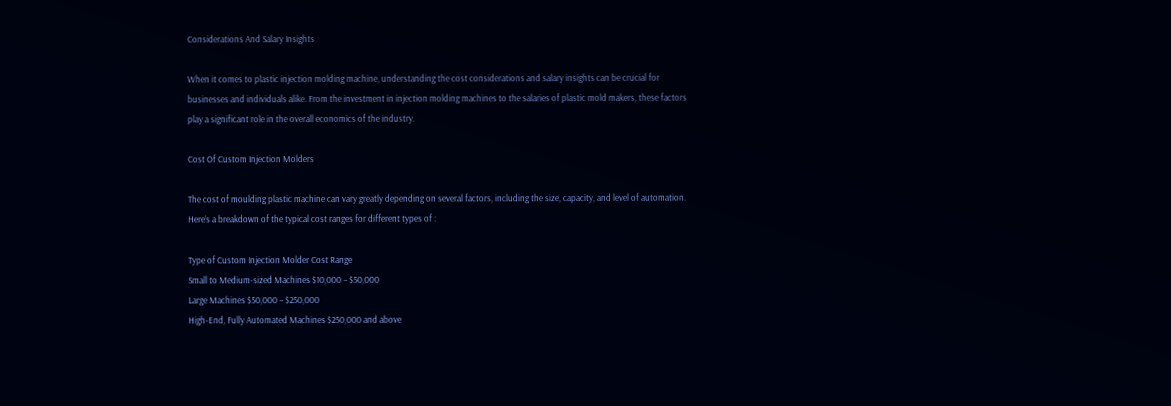Considerations And Salary Insights

When it comes to plastic injection molding machine, understanding the cost considerations and salary insights can be crucial for businesses and individuals alike. From the investment in injection molding machines to the salaries of plastic mold makers, these factors play a significant role in the overall economics of the industry.

Cost Of Custom Injection Molders

The cost of moulding plastic machine can vary greatly depending on several factors, including the size, capacity, and level of automation. Here’s a breakdown of the typical cost ranges for different types of :

Type of Custom Injection Molder Cost Range
Small to Medium-sized Machines $10,000 – $50,000
Large Machines $50,000 – $250,000
High-End, Fully Automated Machines $250,000 and above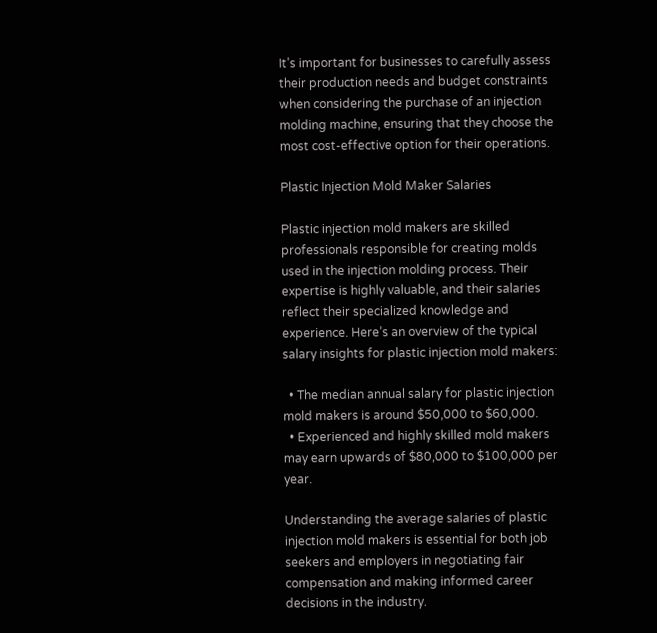It’s important for businesses to carefully assess their production needs and budget constraints when considering the purchase of an injection molding machine, ensuring that they choose the most cost-effective option for their operations.

Plastic Injection Mold Maker Salaries

Plastic injection mold makers are skilled professionals responsible for creating molds used in the injection molding process. Their expertise is highly valuable, and their salaries reflect their specialized knowledge and experience. Here’s an overview of the typical salary insights for plastic injection mold makers:

  • The median annual salary for plastic injection mold makers is around $50,000 to $60,000.
  • Experienced and highly skilled mold makers may earn upwards of $80,000 to $100,000 per year.

Understanding the average salaries of plastic injection mold makers is essential for both job seekers and employers in negotiating fair compensation and making informed career decisions in the industry.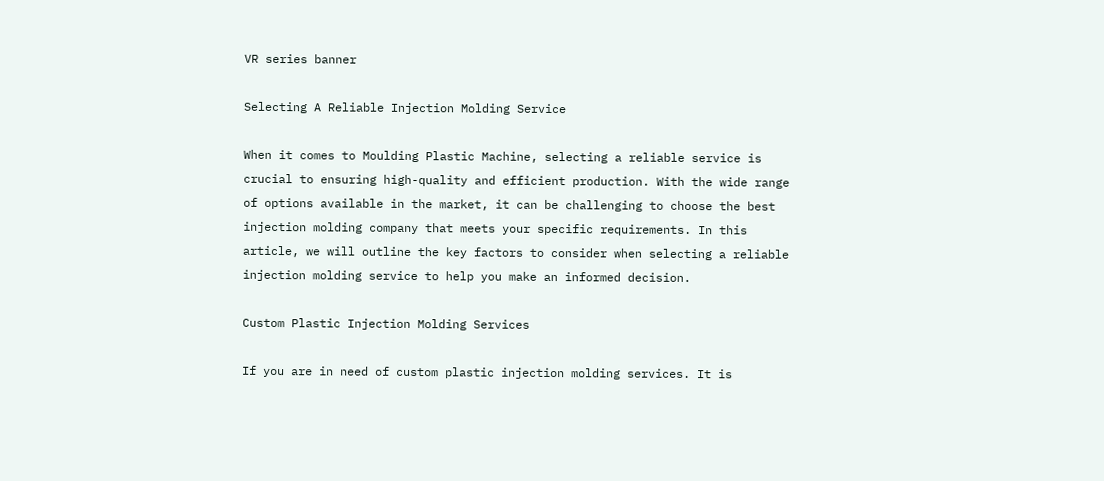VR series banner

Selecting A Reliable Injection Molding Service

When it comes to Moulding Plastic Machine, selecting a reliable service is crucial to ensuring high-quality and efficient production. With the wide range of options available in the market, it can be challenging to choose the best injection molding company that meets your specific requirements. In this article, we will outline the key factors to consider when selecting a reliable injection molding service to help you make an informed decision.

Custom Plastic Injection Molding Services

If you are in need of custom plastic injection molding services. It is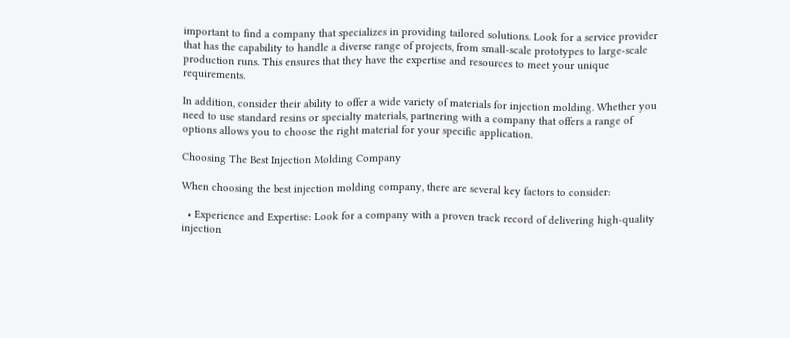important to find a company that specializes in providing tailored solutions. Look for a service provider that has the capability to handle a diverse range of projects, from small-scale prototypes to large-scale production runs. This ensures that they have the expertise and resources to meet your unique requirements.

In addition, consider their ability to offer a wide variety of materials for injection molding. Whether you need to use standard resins or specialty materials, partnering with a company that offers a range of options allows you to choose the right material for your specific application.

Choosing The Best Injection Molding Company

When choosing the best injection molding company, there are several key factors to consider:

  • Experience and Expertise: Look for a company with a proven track record of delivering high-quality injection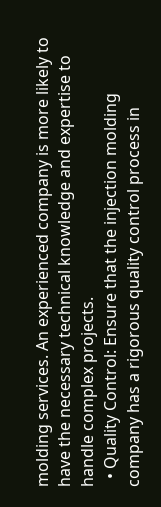molding services. An experienced company is more likely to have the necessary technical knowledge and expertise to handle complex projects.
  • Quality Control: Ensure that the injection molding company has a rigorous quality control process in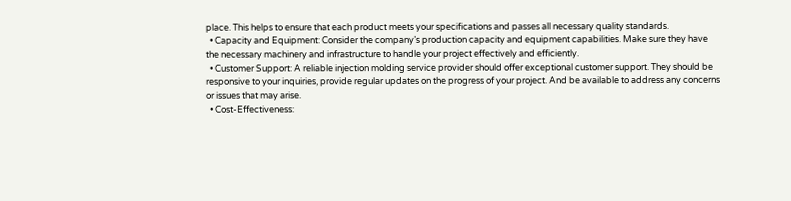place. This helps to ensure that each product meets your specifications and passes all necessary quality standards.
  • Capacity and Equipment: Consider the company’s production capacity and equipment capabilities. Make sure they have the necessary machinery and infrastructure to handle your project effectively and efficiently.
  • Customer Support: A reliable injection molding service provider should offer exceptional customer support. They should be responsive to your inquiries, provide regular updates on the progress of your project. And be available to address any concerns or issues that may arise.
  • Cost-Effectiveness: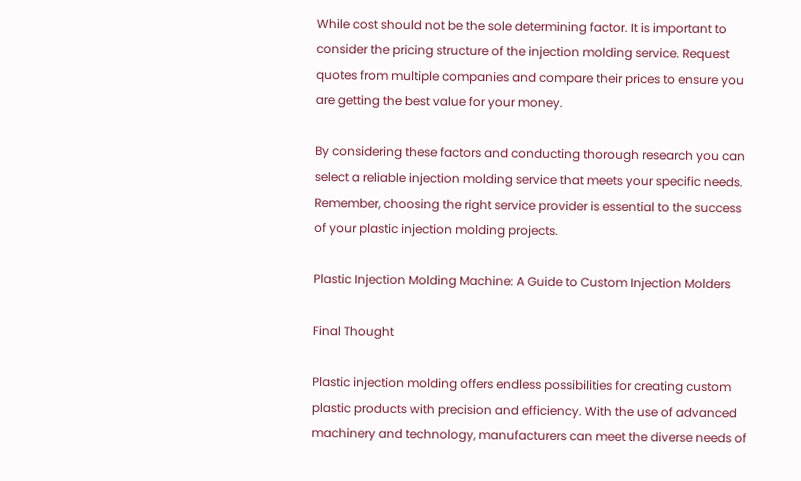While cost should not be the sole determining factor. It is important to consider the pricing structure of the injection molding service. Request quotes from multiple companies and compare their prices to ensure you are getting the best value for your money.

By considering these factors and conducting thorough research you can select a reliable injection molding service that meets your specific needs. Remember, choosing the right service provider is essential to the success of your plastic injection molding projects.

Plastic Injection Molding Machine: A Guide to Custom Injection Molders

Final Thought

Plastic injection molding offers endless possibilities for creating custom plastic products with precision and efficiency. With the use of advanced machinery and technology, manufacturers can meet the diverse needs of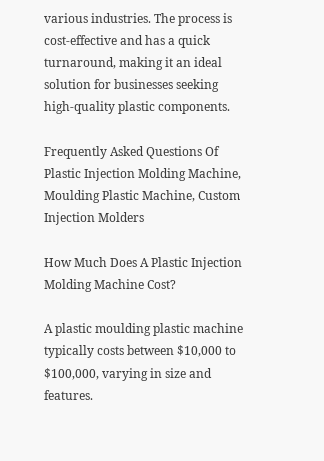various industries. The process is cost-effective and has a quick turnaround, making it an ideal solution for businesses seeking high-quality plastic components.

Frequently Asked Questions Of Plastic Injection Molding Machine, Moulding Plastic Machine, Custom Injection Molders

How Much Does A Plastic Injection Molding Machine Cost?

A plastic moulding plastic machine typically costs between $10,000 to $100,000, varying in size and features.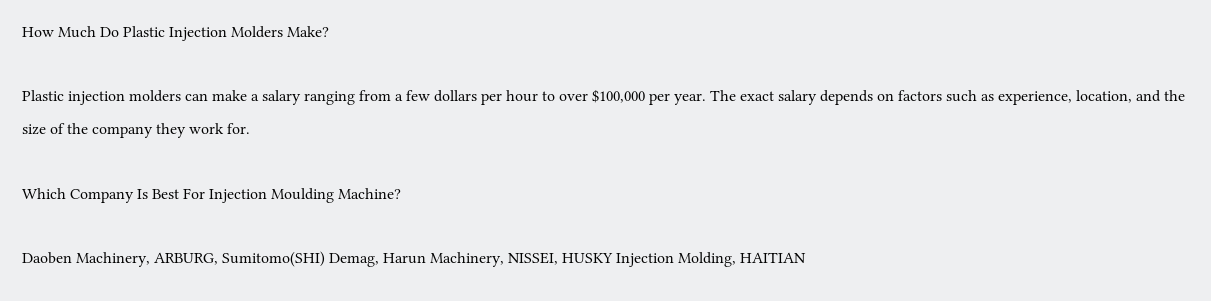How Much Do Plastic Injection Molders Make?

Plastic injection molders can make a salary ranging from a few dollars per hour to over $100,000 per year. The exact salary depends on factors such as experience, location, and the size of the company they work for.

Which Company Is Best For Injection Moulding Machine?

Daoben Machinery, ARBURG, Sumitomo(SHI) Demag, Harun Machinery, NISSEI, HUSKY Injection Molding, HAITIAN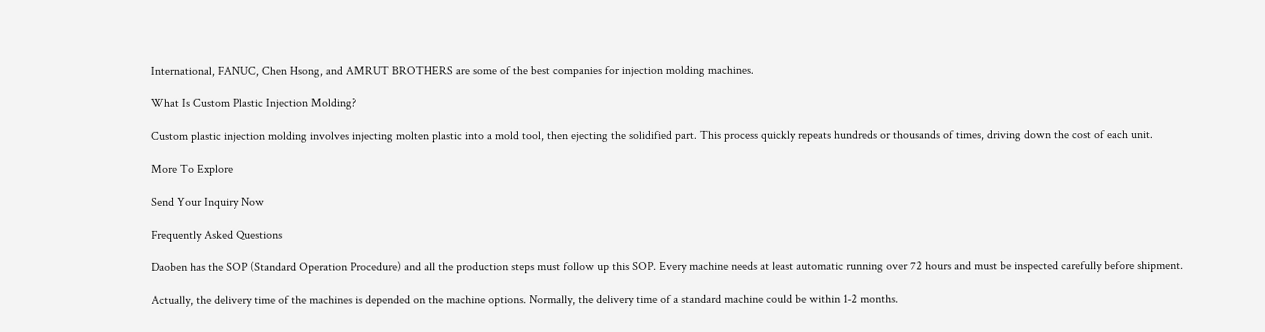International, FANUC, Chen Hsong, and AMRUT BROTHERS are some of the best companies for injection molding machines.

What Is Custom Plastic Injection Molding?

Custom plastic injection molding involves injecting molten plastic into a mold tool, then ejecting the solidified part. This process quickly repeats hundreds or thousands of times, driving down the cost of each unit.

More To Explore

Send Your Inquiry Now

Frequently Asked Questions

Daoben has the SOP (Standard Operation Procedure) and all the production steps must follow up this SOP. Every machine needs at least automatic running over 72 hours and must be inspected carefully before shipment.

Actually, the delivery time of the machines is depended on the machine options. Normally, the delivery time of a standard machine could be within 1-2 months.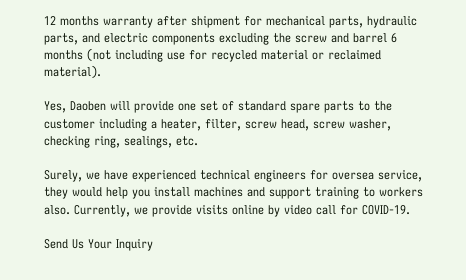12 months warranty after shipment for mechanical parts, hydraulic parts, and electric components excluding the screw and barrel 6 months (not including use for recycled material or reclaimed material).

Yes, Daoben will provide one set of standard spare parts to the customer including a heater, filter, screw head, screw washer, checking ring, sealings, etc.

Surely, we have experienced technical engineers for oversea service, they would help you install machines and support training to workers also. Currently, we provide visits online by video call for COVID-19.

Send Us Your Inquiry